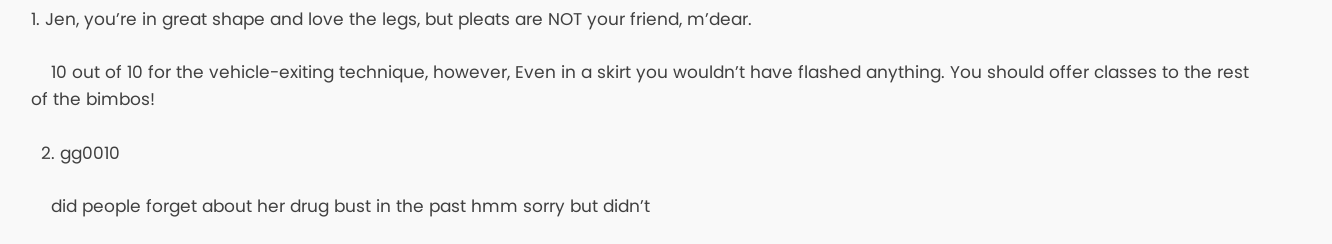1. Jen, you’re in great shape and love the legs, but pleats are NOT your friend, m’dear.

    10 out of 10 for the vehicle-exiting technique, however, Even in a skirt you wouldn’t have flashed anything. You should offer classes to the rest of the bimbos!

  2. gg0010

    did people forget about her drug bust in the past hmm sorry but didn’t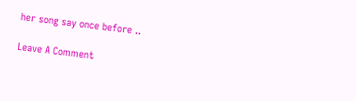her song say once before ..

Leave A Comment